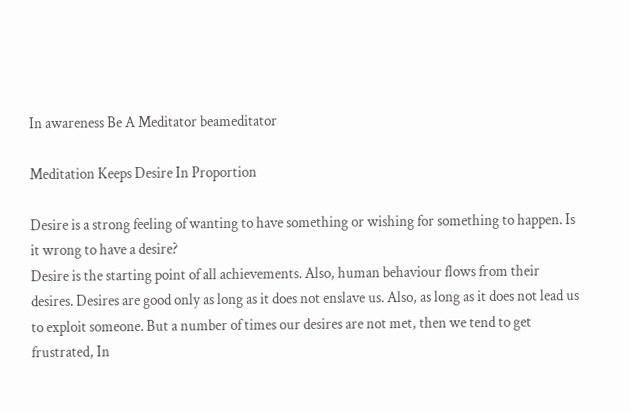In awareness Be A Meditator beameditator

Meditation Keeps Desire In Proportion

Desire is a strong feeling of wanting to have something or wishing for something to happen. Is it wrong to have a desire?
Desire is the starting point of all achievements. Also, human behaviour flows from their desires. Desires are good only as long as it does not enslave us. Also, as long as it does not lead us to exploit someone. But a number of times our desires are not met, then we tend to get frustrated, In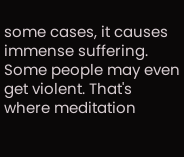some cases, it causes immense suffering. Some people may even get violent. That's where meditation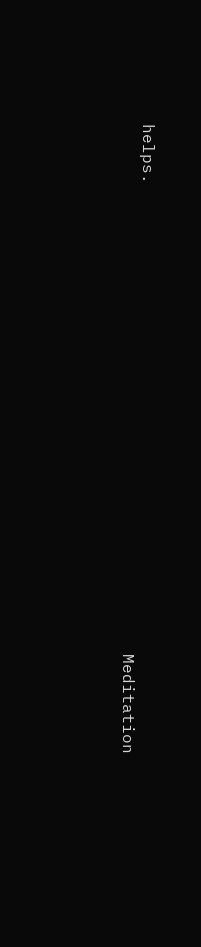helps.
                                                     Meditation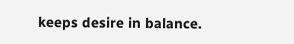keeps desire in balance.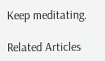Keep meditating.

Related Articles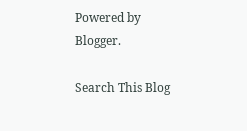Powered by Blogger.

Search This Blog